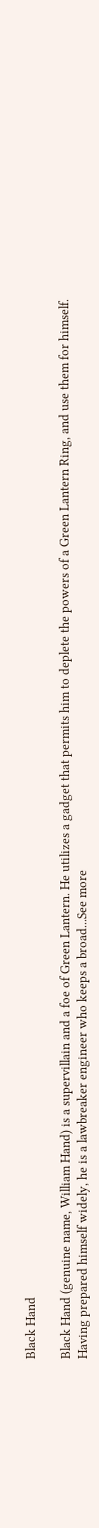Black Hand

Black Hand (genuine name, William Hand) is a supervillain and a foe of Green Lantern. He utilizes a gadget that permits him to deplete the powers of a Green Lantern Ring, and use them for himself. Having prepared himself widely, he is a lawbreaker engineer who keeps a broad...See more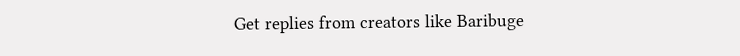Get replies from creators like Baribuge